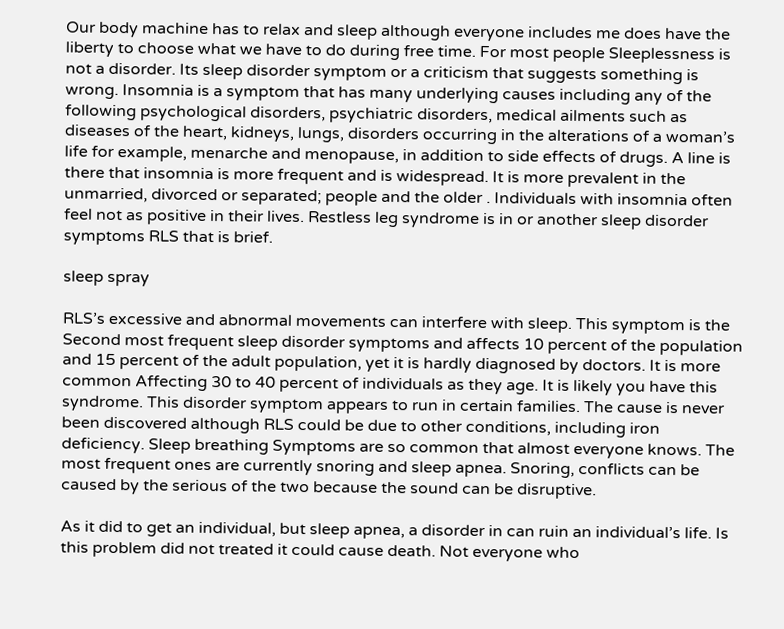Our body machine has to relax and sleep although everyone includes me does have the liberty to choose what we have to do during free time. For most people Sleeplessness is not a disorder. Its sleep disorder symptom or a criticism that suggests something is wrong. Insomnia is a symptom that has many underlying causes including any of the following psychological disorders, psychiatric disorders, medical ailments such as diseases of the heart, kidneys, lungs, disorders occurring in the alterations of a woman’s life for example, menarche and menopause, in addition to side effects of drugs. A line is there that insomnia is more frequent and is widespread. It is more prevalent in the unmarried, divorced or separated; people and the older . Individuals with insomnia often feel not as positive in their lives. Restless leg syndrome is in or another sleep disorder symptoms RLS that is brief.

sleep spray

RLS’s excessive and abnormal movements can interfere with sleep. This symptom is the Second most frequent sleep disorder symptoms and affects 10 percent of the population and 15 percent of the adult population, yet it is hardly diagnosed by doctors. It is more common Affecting 30 to 40 percent of individuals as they age. It is likely you have this syndrome. This disorder symptom appears to run in certain families. The cause is never been discovered although RLS could be due to other conditions, including iron deficiency. Sleep breathing Symptoms are so common that almost everyone knows. The most frequent ones are currently snoring and sleep apnea. Snoring, conflicts can be caused by the serious of the two because the sound can be disruptive.

As it did to get an individual, but sleep apnea, a disorder in can ruin an individual’s life. Is this problem did not treated it could cause death. Not everyone who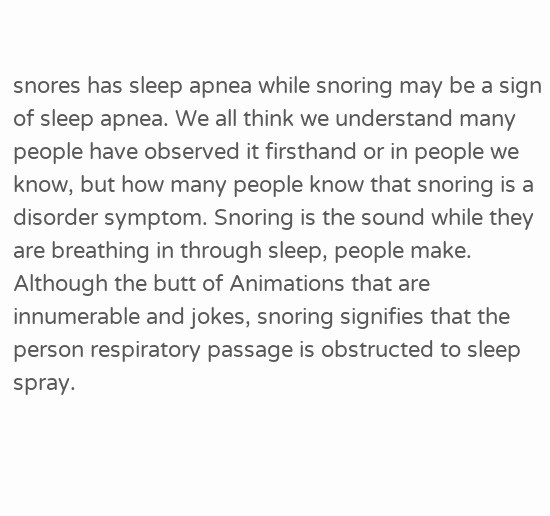snores has sleep apnea while snoring may be a sign of sleep apnea. We all think we understand many people have observed it firsthand or in people we know, but how many people know that snoring is a disorder symptom. Snoring is the sound while they are breathing in through sleep, people make. Although the butt of Animations that are innumerable and jokes, snoring signifies that the person respiratory passage is obstructed to sleep spray.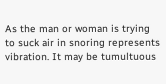As the man or woman is trying to suck air in snoring represents vibration. It may be tumultuous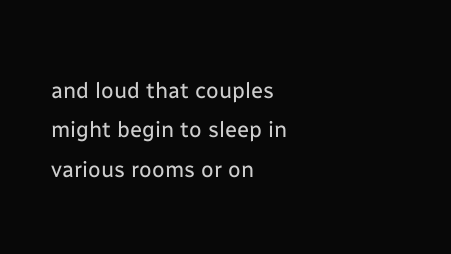and loud that couples might begin to sleep in various rooms or on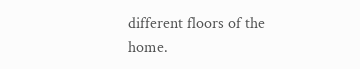different floors of the home.